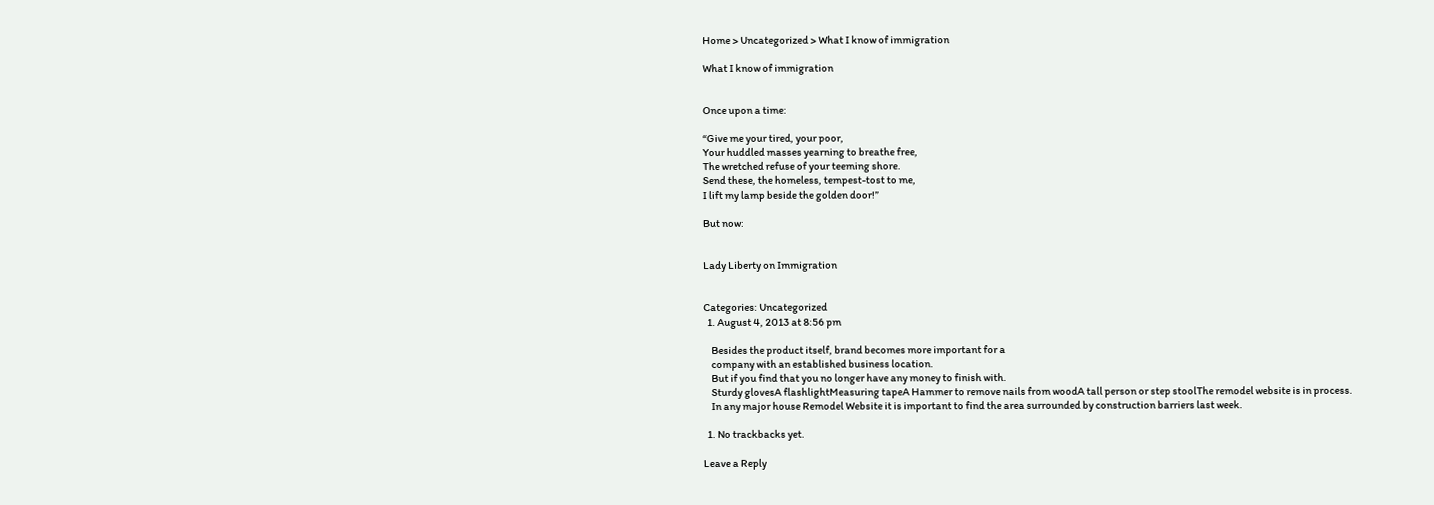Home > Uncategorized > What I know of immigration

What I know of immigration


Once upon a time:

“Give me your tired, your poor,
Your huddled masses yearning to breathe free,
The wretched refuse of your teeming shore.
Send these, the homeless, tempest-tost to me,
I lift my lamp beside the golden door!”

But now:


Lady Liberty on Immigration


Categories: Uncategorized
  1. August 4, 2013 at 8:56 pm

    Besides the product itself, brand becomes more important for a
    company with an established business location.
    But if you find that you no longer have any money to finish with.
    Sturdy glovesA flashlightMeasuring tapeA Hammer to remove nails from woodA tall person or step stoolThe remodel website is in process.
    In any major house Remodel Website it is important to find the area surrounded by construction barriers last week.

  1. No trackbacks yet.

Leave a Reply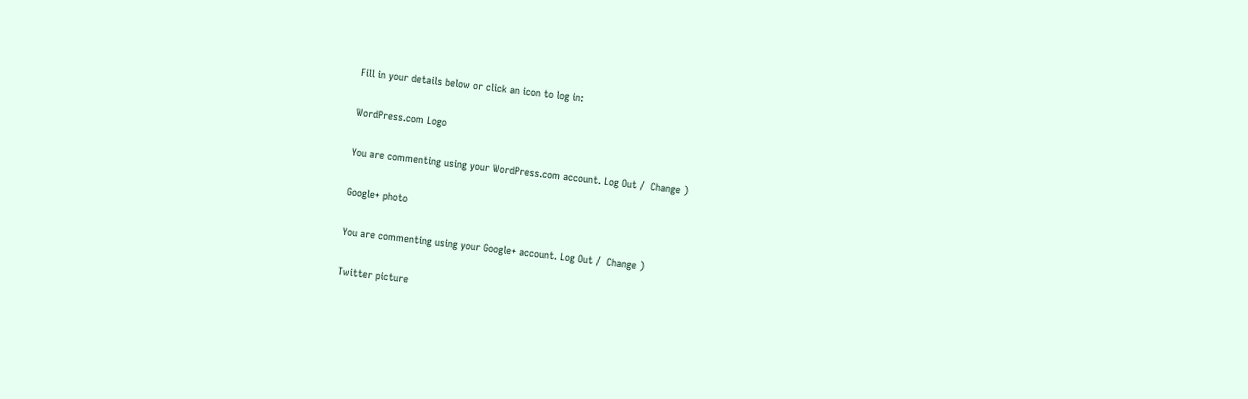Fill in your details below or click an icon to log in:

WordPress.com Logo

You are commenting using your WordPress.com account. Log Out /  Change )

Google+ photo

You are commenting using your Google+ account. Log Out /  Change )

Twitter picture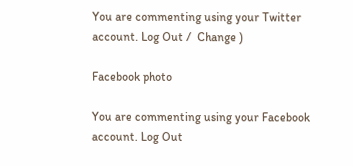You are commenting using your Twitter account. Log Out /  Change )

Facebook photo

You are commenting using your Facebook account. Log Out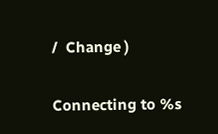/  Change )


Connecting to %s